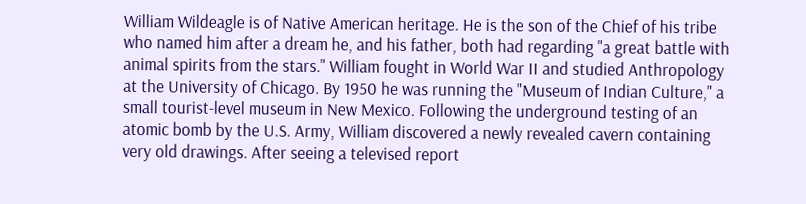William Wildeagle is of Native American heritage. He is the son of the Chief of his tribe who named him after a dream he, and his father, both had regarding "a great battle with animal spirits from the stars." William fought in World War II and studied Anthropology at the University of Chicago. By 1950 he was running the "Museum of Indian Culture," a small tourist-level museum in New Mexico. Following the underground testing of an atomic bomb by the U.S. Army, William discovered a newly revealed cavern containing very old drawings. After seeing a televised report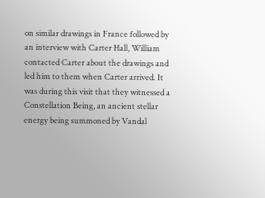on similar drawings in France followed by an interview with Carter Hall, William contacted Carter about the drawings and led him to them when Carter arrived. It was during this visit that they witnessed a Constellation Being, an ancient stellar energy being summoned by Vandal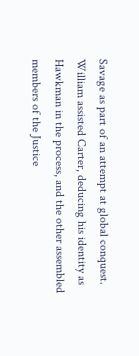Savage as part of an attempt at global conquest. William assisted Carter, deducing his identity as Hawkman in the process, and the other assembled members of the Justice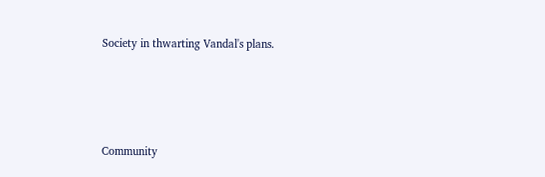Society in thwarting Vandal's plans.




Community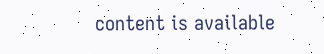content is available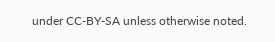under CC-BY-SA unless otherwise noted.